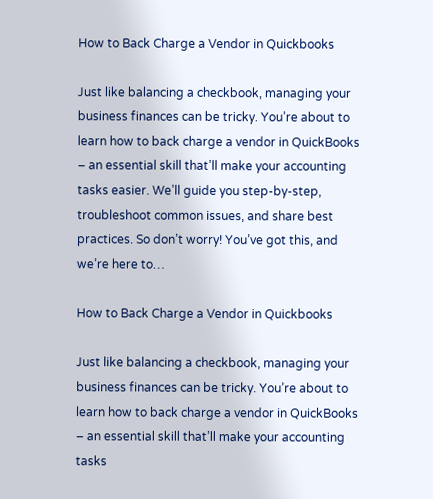How to Back Charge a Vendor in Quickbooks

Just like balancing a checkbook, managing your business finances can be tricky. You’re about to learn how to back charge a vendor in QuickBooks – an essential skill that’ll make your accounting tasks easier. We’ll guide you step-by-step, troubleshoot common issues, and share best practices. So don’t worry! You’ve got this, and we’re here to…

How to Back Charge a Vendor in Quickbooks

Just like balancing a checkbook, managing your business finances can be tricky. You’re about to learn how to back charge a vendor in QuickBooks – an essential skill that’ll make your accounting tasks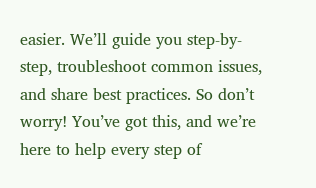easier. We’ll guide you step-by-step, troubleshoot common issues, and share best practices. So don’t worry! You’ve got this, and we’re here to help every step of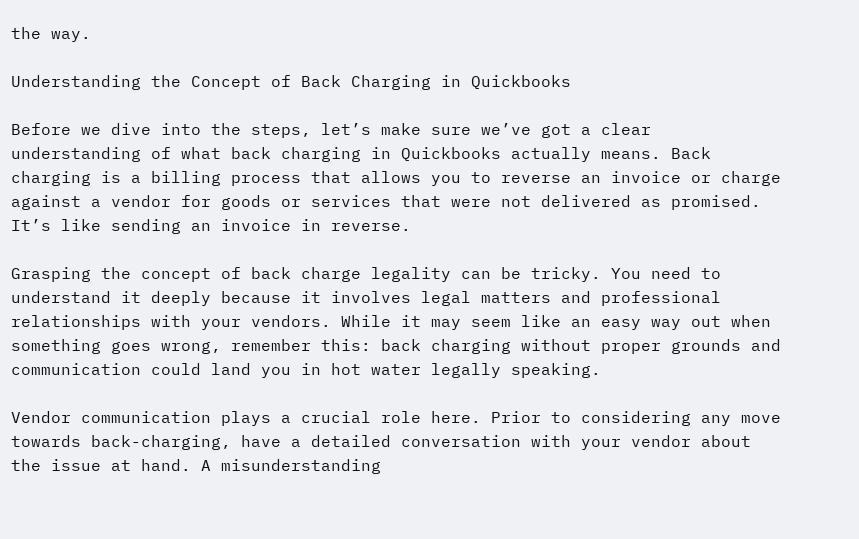the way.

Understanding the Concept of Back Charging in Quickbooks

Before we dive into the steps, let’s make sure we’ve got a clear understanding of what back charging in Quickbooks actually means. Back charging is a billing process that allows you to reverse an invoice or charge against a vendor for goods or services that were not delivered as promised. It’s like sending an invoice in reverse.

Grasping the concept of back charge legality can be tricky. You need to understand it deeply because it involves legal matters and professional relationships with your vendors. While it may seem like an easy way out when something goes wrong, remember this: back charging without proper grounds and communication could land you in hot water legally speaking.

Vendor communication plays a crucial role here. Prior to considering any move towards back-charging, have a detailed conversation with your vendor about the issue at hand. A misunderstanding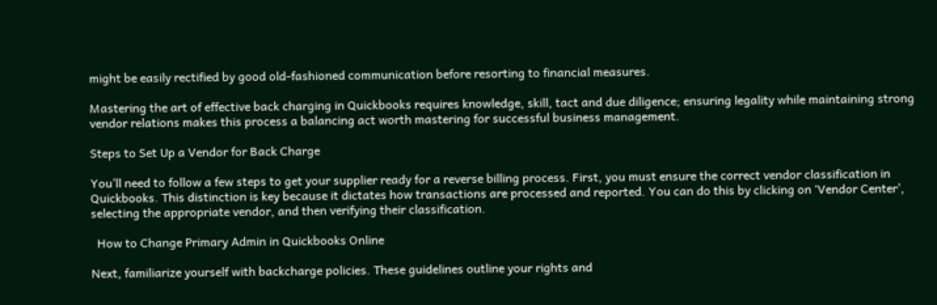might be easily rectified by good old-fashioned communication before resorting to financial measures.

Mastering the art of effective back charging in Quickbooks requires knowledge, skill, tact and due diligence; ensuring legality while maintaining strong vendor relations makes this process a balancing act worth mastering for successful business management.

Steps to Set Up a Vendor for Back Charge

You’ll need to follow a few steps to get your supplier ready for a reverse billing process. First, you must ensure the correct vendor classification in Quickbooks. This distinction is key because it dictates how transactions are processed and reported. You can do this by clicking on ‘Vendor Center’, selecting the appropriate vendor, and then verifying their classification.

  How to Change Primary Admin in Quickbooks Online

Next, familiarize yourself with backcharge policies. These guidelines outline your rights and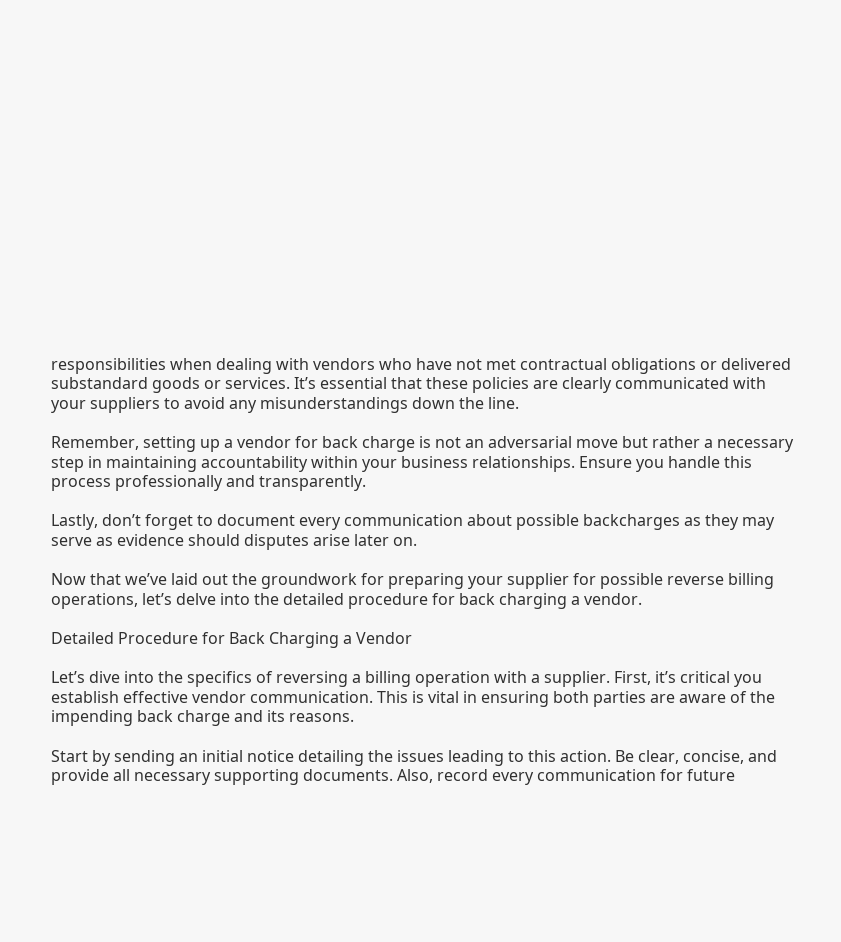responsibilities when dealing with vendors who have not met contractual obligations or delivered substandard goods or services. It’s essential that these policies are clearly communicated with your suppliers to avoid any misunderstandings down the line.

Remember, setting up a vendor for back charge is not an adversarial move but rather a necessary step in maintaining accountability within your business relationships. Ensure you handle this process professionally and transparently.

Lastly, don’t forget to document every communication about possible backcharges as they may serve as evidence should disputes arise later on.

Now that we’ve laid out the groundwork for preparing your supplier for possible reverse billing operations, let’s delve into the detailed procedure for back charging a vendor.

Detailed Procedure for Back Charging a Vendor

Let’s dive into the specifics of reversing a billing operation with a supplier. First, it’s critical you establish effective vendor communication. This is vital in ensuring both parties are aware of the impending back charge and its reasons.

Start by sending an initial notice detailing the issues leading to this action. Be clear, concise, and provide all necessary supporting documents. Also, record every communication for future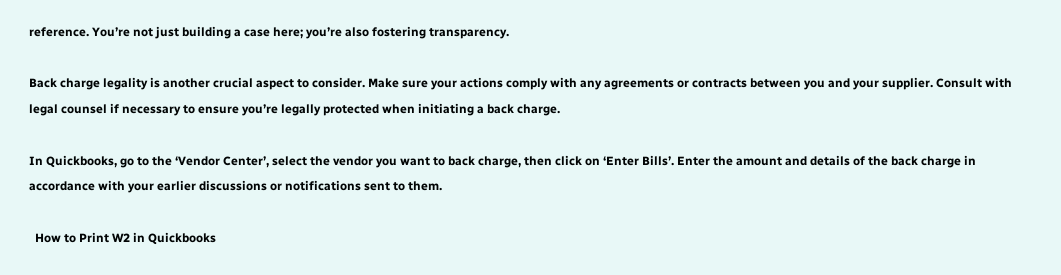reference. You’re not just building a case here; you’re also fostering transparency.

Back charge legality is another crucial aspect to consider. Make sure your actions comply with any agreements or contracts between you and your supplier. Consult with legal counsel if necessary to ensure you’re legally protected when initiating a back charge.

In Quickbooks, go to the ‘Vendor Center’, select the vendor you want to back charge, then click on ‘Enter Bills’. Enter the amount and details of the back charge in accordance with your earlier discussions or notifications sent to them.

  How to Print W2 in Quickbooks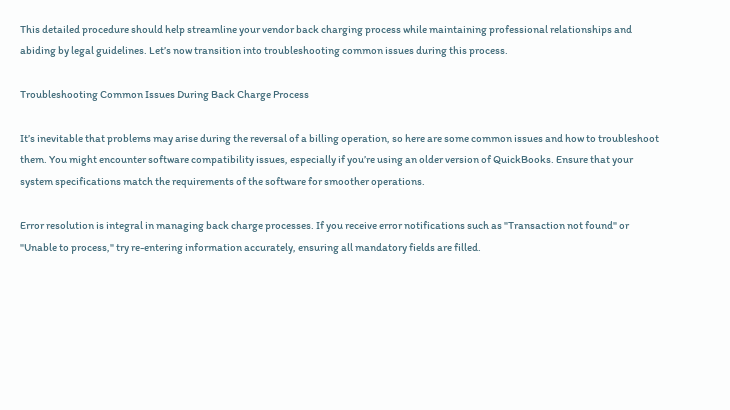This detailed procedure should help streamline your vendor back charging process while maintaining professional relationships and abiding by legal guidelines. Let’s now transition into troubleshooting common issues during this process.

Troubleshooting Common Issues During Back Charge Process

It’s inevitable that problems may arise during the reversal of a billing operation, so here are some common issues and how to troubleshoot them. You might encounter software compatibility issues, especially if you’re using an older version of QuickBooks. Ensure that your system specifications match the requirements of the software for smoother operations.

Error resolution is integral in managing back charge processes. If you receive error notifications such as "Transaction not found" or "Unable to process," try re-entering information accurately, ensuring all mandatory fields are filled.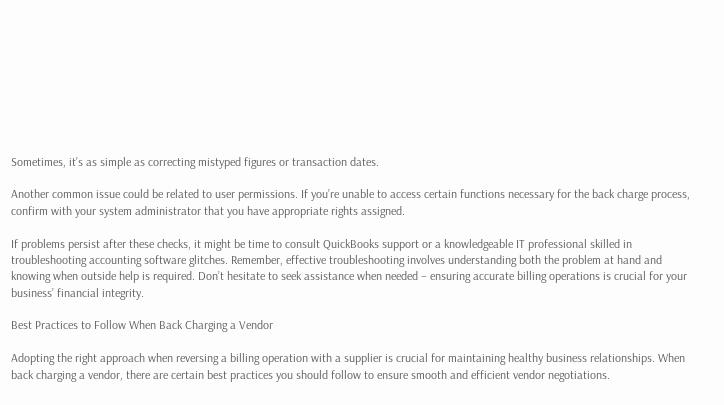Sometimes, it’s as simple as correcting mistyped figures or transaction dates.

Another common issue could be related to user permissions. If you’re unable to access certain functions necessary for the back charge process, confirm with your system administrator that you have appropriate rights assigned.

If problems persist after these checks, it might be time to consult QuickBooks support or a knowledgeable IT professional skilled in troubleshooting accounting software glitches. Remember, effective troubleshooting involves understanding both the problem at hand and knowing when outside help is required. Don’t hesitate to seek assistance when needed – ensuring accurate billing operations is crucial for your business’ financial integrity.

Best Practices to Follow When Back Charging a Vendor

Adopting the right approach when reversing a billing operation with a supplier is crucial for maintaining healthy business relationships. When back charging a vendor, there are certain best practices you should follow to ensure smooth and efficient vendor negotiations.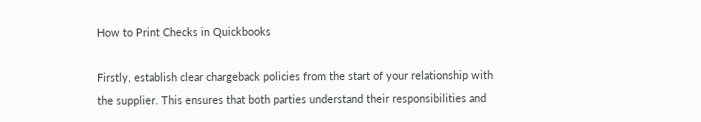How to Print Checks in Quickbooks

Firstly, establish clear chargeback policies from the start of your relationship with the supplier. This ensures that both parties understand their responsibilities and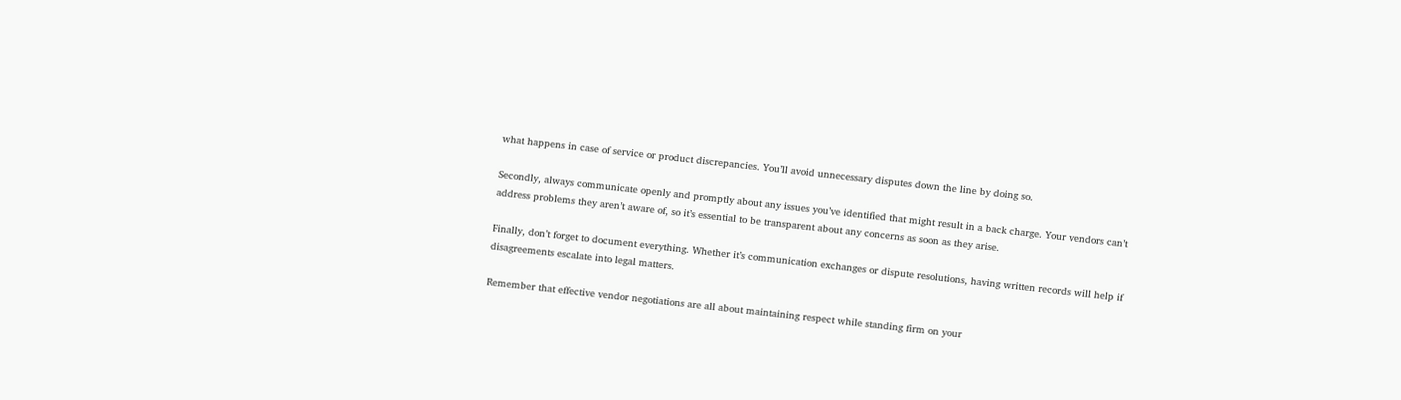what happens in case of service or product discrepancies. You’ll avoid unnecessary disputes down the line by doing so.

Secondly, always communicate openly and promptly about any issues you’ve identified that might result in a back charge. Your vendors can’t address problems they aren’t aware of, so it’s essential to be transparent about any concerns as soon as they arise.

Finally, don’t forget to document everything. Whether it’s communication exchanges or dispute resolutions, having written records will help if disagreements escalate into legal matters.

Remember that effective vendor negotiations are all about maintaining respect while standing firm on your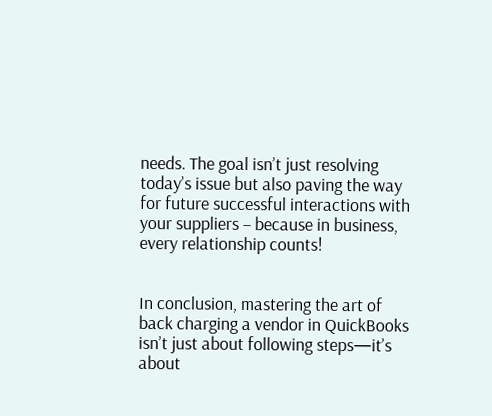needs. The goal isn’t just resolving today’s issue but also paving the way for future successful interactions with your suppliers – because in business, every relationship counts!


In conclusion, mastering the art of back charging a vendor in QuickBooks isn’t just about following steps—it’s about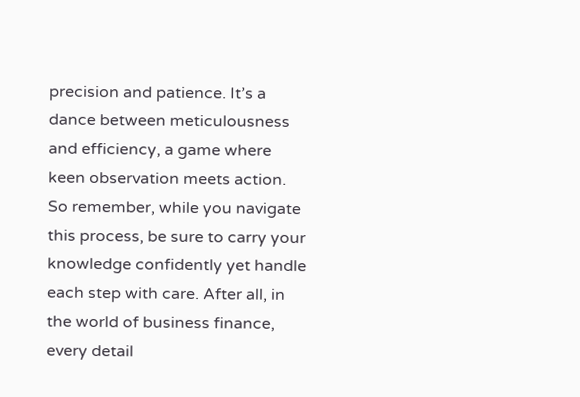precision and patience. It’s a dance between meticulousness and efficiency, a game where keen observation meets action. So remember, while you navigate this process, be sure to carry your knowledge confidently yet handle each step with care. After all, in the world of business finance, every detail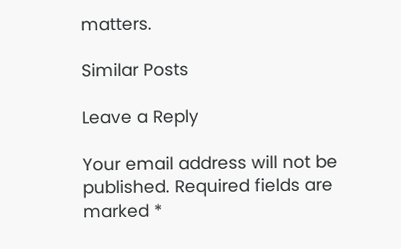matters.

Similar Posts

Leave a Reply

Your email address will not be published. Required fields are marked *